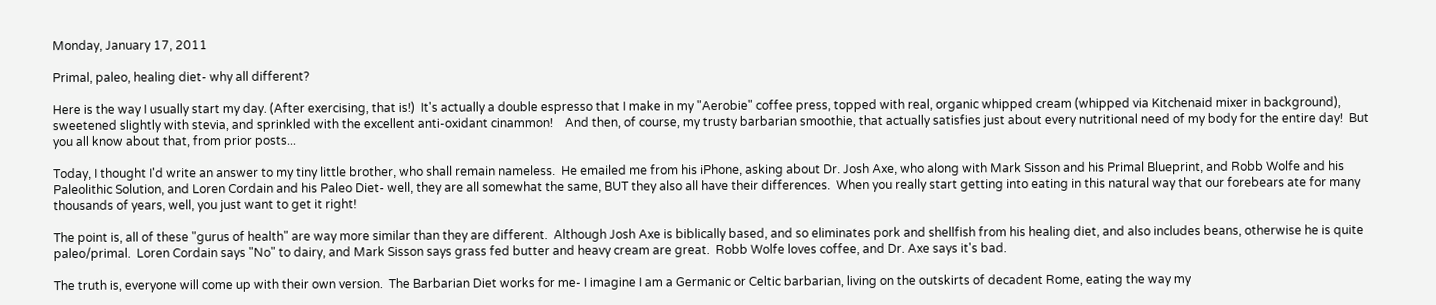Monday, January 17, 2011

Primal, paleo, healing diet- why all different?

Here is the way I usually start my day. (After exercising, that is!)  It's actually a double espresso that I make in my "Aerobie" coffee press, topped with real, organic whipped cream (whipped via Kitchenaid mixer in background), sweetened slightly with stevia, and sprinkled with the excellent anti-oxidant cinammon!    And then, of course, my trusty barbarian smoothie, that actually satisfies just about every nutritional need of my body for the entire day!  But you all know about that, from prior posts...

Today, I thought I'd write an answer to my tiny little brother, who shall remain nameless.  He emailed me from his iPhone, asking about Dr. Josh Axe, who along with Mark Sisson and his Primal Blueprint, and Robb Wolfe and his Paleolithic Solution, and Loren Cordain and his Paleo Diet- well, they are all somewhat the same, BUT they also all have their differences.  When you really start getting into eating in this natural way that our forebears ate for many thousands of years, well, you just want to get it right!

The point is, all of these "gurus of health" are way more similar than they are different.  Although Josh Axe is biblically based, and so eliminates pork and shellfish from his healing diet, and also includes beans, otherwise he is quite paleo/primal.  Loren Cordain says "No" to dairy, and Mark Sisson says grass fed butter and heavy cream are great.  Robb Wolfe loves coffee, and Dr. Axe says it's bad.

The truth is, everyone will come up with their own version.  The Barbarian Diet works for me- I imagine I am a Germanic or Celtic barbarian, living on the outskirts of decadent Rome, eating the way my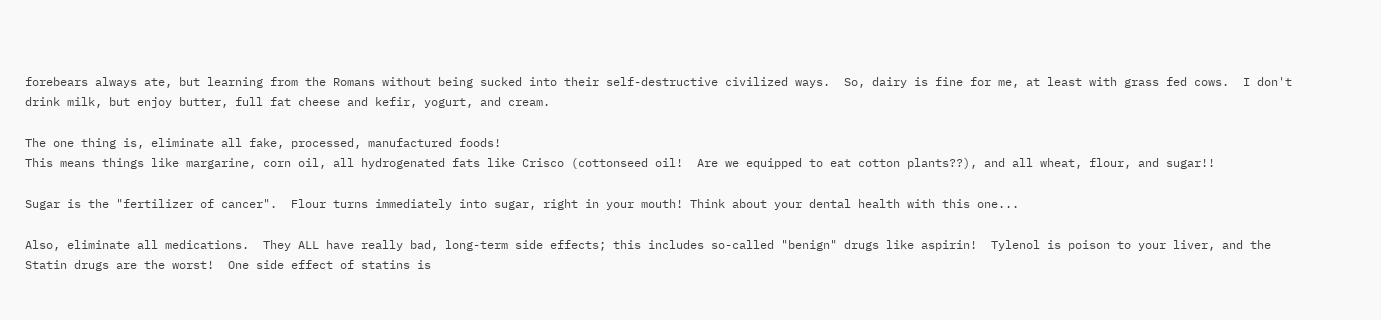forebears always ate, but learning from the Romans without being sucked into their self-destructive civilized ways.  So, dairy is fine for me, at least with grass fed cows.  I don't drink milk, but enjoy butter, full fat cheese and kefir, yogurt, and cream.

The one thing is, eliminate all fake, processed, manufactured foods!
This means things like margarine, corn oil, all hydrogenated fats like Crisco (cottonseed oil!  Are we equipped to eat cotton plants??), and all wheat, flour, and sugar!!

Sugar is the "fertilizer of cancer".  Flour turns immediately into sugar, right in your mouth! Think about your dental health with this one...

Also, eliminate all medications.  They ALL have really bad, long-term side effects; this includes so-called "benign" drugs like aspirin!  Tylenol is poison to your liver, and the Statin drugs are the worst!  One side effect of statins is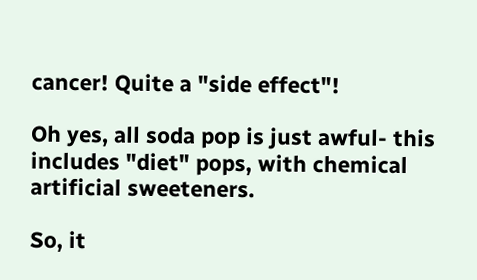cancer! Quite a "side effect"!

Oh yes, all soda pop is just awful- this includes "diet" pops, with chemical artificial sweeteners.

So, it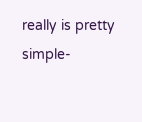really is pretty simple-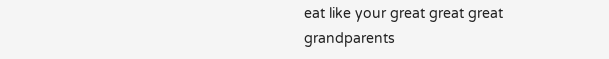eat like your great great great grandparents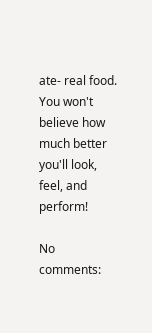ate- real food.  You won't believe how much better you'll look, feel, and perform!

No comments: